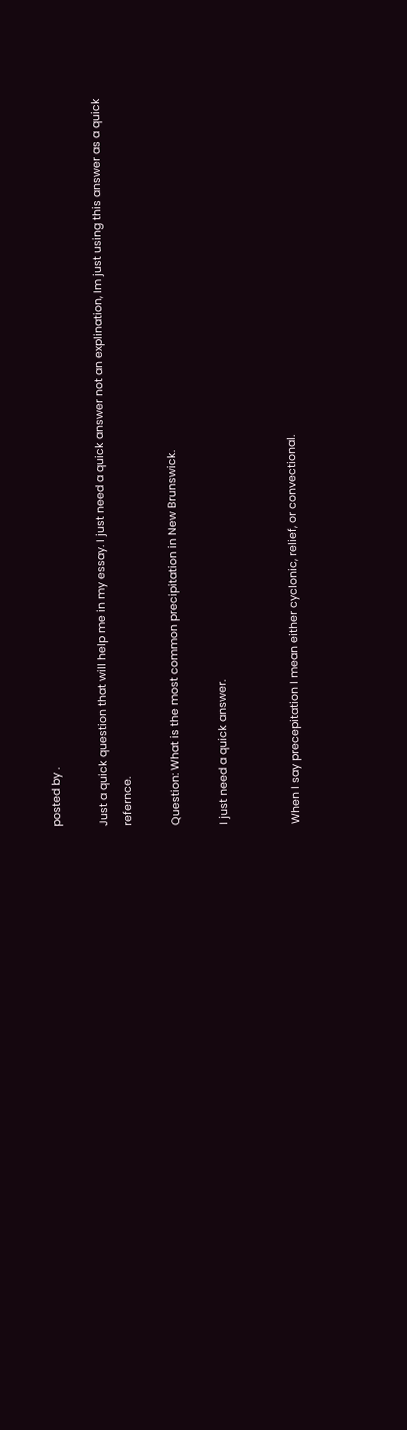posted by .

Just a quick question that will help me in my essay. I just need a quick answer not an explination, Im just using this answer as a quick refernce.

Question: What is the most common precipitation in New Brunswick.

I just need a quick answer.


When I say precepitation I mean either cyclonic, relief, or convectional.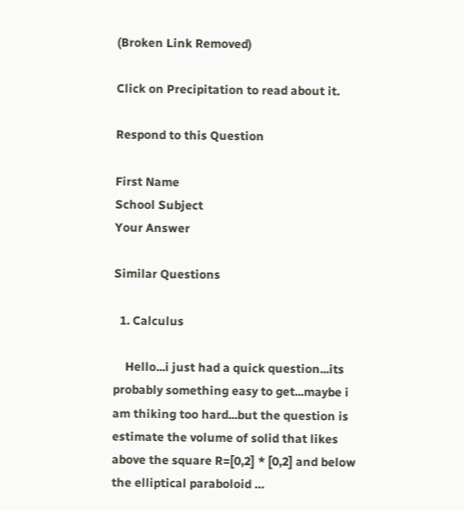(Broken Link Removed)

Click on Precipitation to read about it.

Respond to this Question

First Name
School Subject
Your Answer

Similar Questions

  1. Calculus

    Hello...i just had a quick question...its probably something easy to get...maybe i am thiking too hard...but the question is estimate the volume of solid that likes above the square R=[0,2] * [0,2] and below the elliptical paraboloid …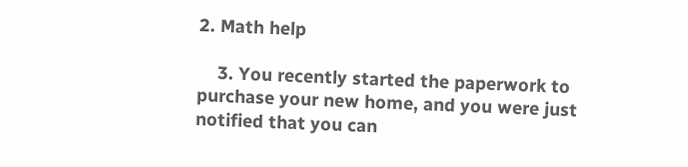2. Math help

    3. You recently started the paperwork to purchase your new home, and you were just notified that you can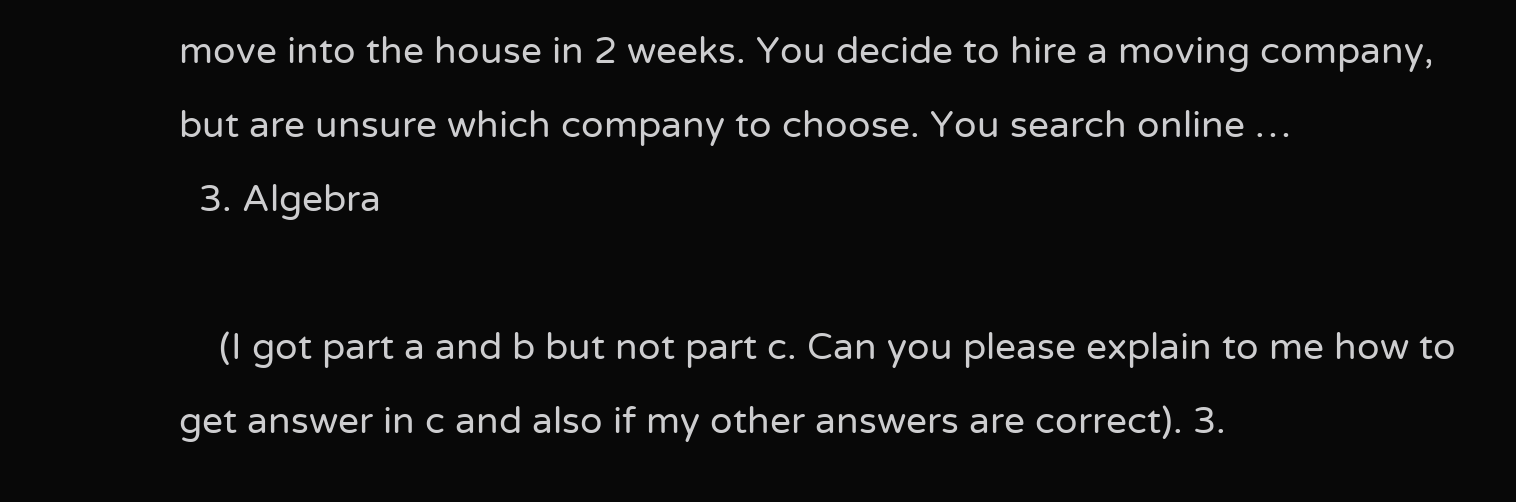move into the house in 2 weeks. You decide to hire a moving company, but are unsure which company to choose. You search online …
  3. Algebra

    (I got part a and b but not part c. Can you please explain to me how to get answer in c and also if my other answers are correct). 3.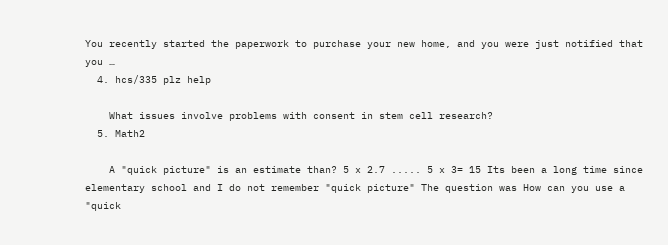You recently started the paperwork to purchase your new home, and you were just notified that you …
  4. hcs/335 plz help

    What issues involve problems with consent in stem cell research?
  5. Math2

    A "quick picture" is an estimate than? 5 x 2.7 ..... 5 x 3= 15 Its been a long time since elementary school and I do not remember "quick picture" The question was How can you use a "quick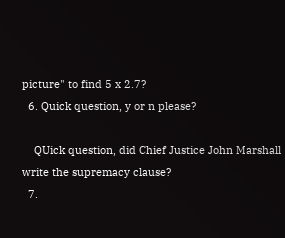picture" to find 5 x 2.7?
  6. Quick question, y or n please?

    QUick question, did Chief Justice John Marshall write the supremacy clause?
  7.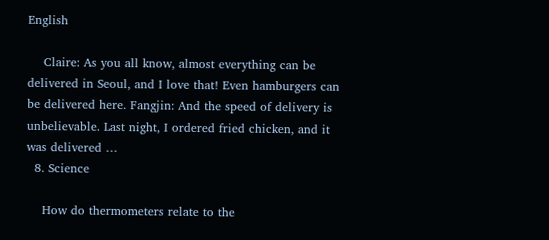English

    Claire: As you all know, almost everything can be delivered in Seoul, and I love that! Even hamburgers can be delivered here. Fangjin: And the speed of delivery is unbelievable. Last night, I ordered fried chicken, and it was delivered …
  8. Science

    How do thermometers relate to the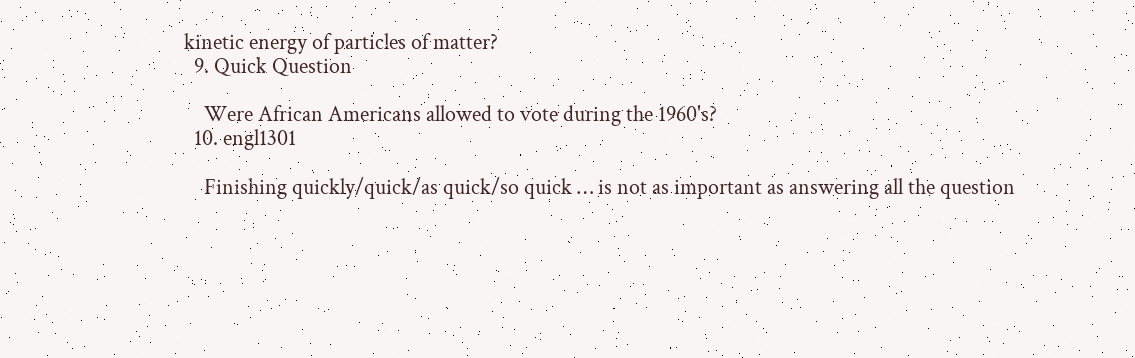kinetic energy of particles of matter?
  9. Quick Question

    Were African Americans allowed to vote during the 1960's?
  10. engl1301

    Finishing quickly/quick/as quick/so quick … is not as important as answering all the question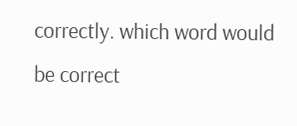correctly. which word would be correct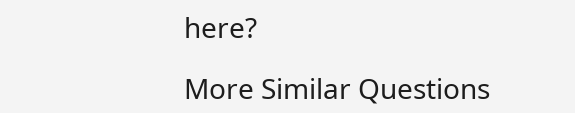here?

More Similar Questions